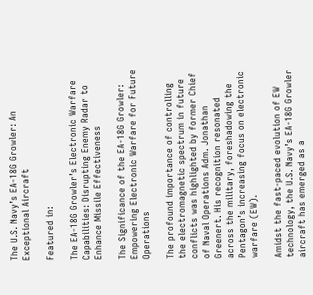The U.S. Navy’s EA-18G Growler: An Exceptional Aircraft

Featured in:

The EA-18G Growler’s Electronic Warfare Capabilities: Disrupting Enemy Radar to Enhance Missile Effectiveness

The Significance of the EA-18G Growler: Empowering Electronic Warfare for Future Operations

The profound importance of controlling the electromagnetic spectrum in future conflicts was highlighted by former Chief of Naval Operations Adm. Jonathan Greenert. His recognition resonated across the military, foreshadowing the Pentagon’s increasing focus on electronic warfare (EW).

Amidst the fast-paced evolution of EW technology, the U.S. Navy’s EA-18G Growler aircraft has emerged as a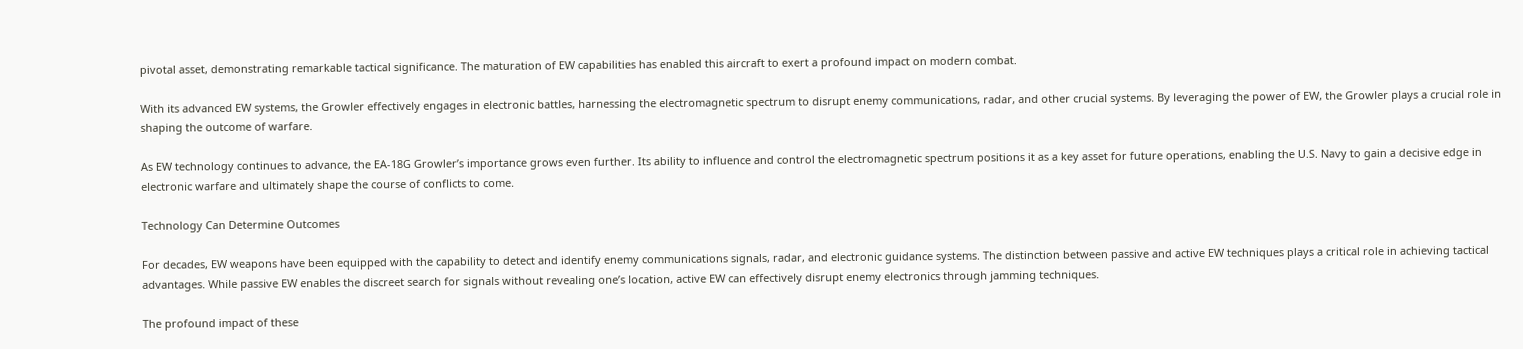pivotal asset, demonstrating remarkable tactical significance. The maturation of EW capabilities has enabled this aircraft to exert a profound impact on modern combat.

With its advanced EW systems, the Growler effectively engages in electronic battles, harnessing the electromagnetic spectrum to disrupt enemy communications, radar, and other crucial systems. By leveraging the power of EW, the Growler plays a crucial role in shaping the outcome of warfare.

As EW technology continues to advance, the EA-18G Growler’s importance grows even further. Its ability to influence and control the electromagnetic spectrum positions it as a key asset for future operations, enabling the U.S. Navy to gain a decisive edge in electronic warfare and ultimately shape the course of conflicts to come.

Technology Can Determine Outcomes

For decades, EW weapons have been equipped with the capability to detect and identify enemy communications signals, radar, and electronic guidance systems. The distinction between passive and active EW techniques plays a critical role in achieving tactical advantages. While passive EW enables the discreet search for signals without revealing one’s location, active EW can effectively disrupt enemy electronics through jamming techniques.

The profound impact of these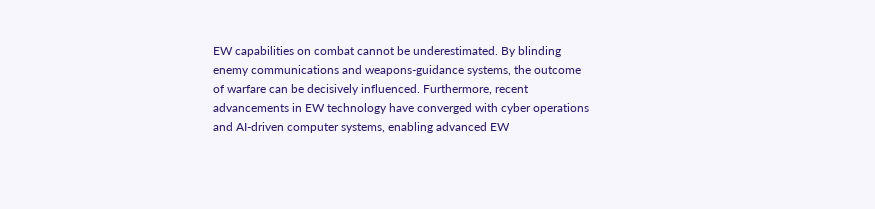EW capabilities on combat cannot be underestimated. By blinding enemy communications and weapons-guidance systems, the outcome of warfare can be decisively influenced. Furthermore, recent advancements in EW technology have converged with cyber operations and AI-driven computer systems, enabling advanced EW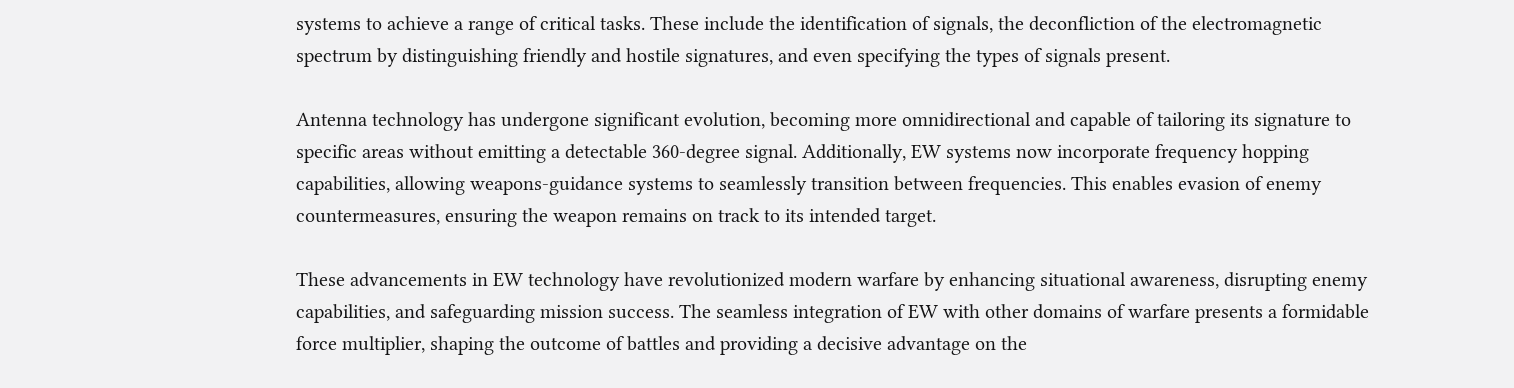systems to achieve a range of critical tasks. These include the identification of signals, the deconfliction of the electromagnetic spectrum by distinguishing friendly and hostile signatures, and even specifying the types of signals present.

Antenna technology has undergone significant evolution, becoming more omnidirectional and capable of tailoring its signature to specific areas without emitting a detectable 360-degree signal. Additionally, EW systems now incorporate frequency hopping capabilities, allowing weapons-guidance systems to seamlessly transition between frequencies. This enables evasion of enemy countermeasures, ensuring the weapon remains on track to its intended target.

These advancements in EW technology have revolutionized modern warfare by enhancing situational awareness, disrupting enemy capabilities, and safeguarding mission success. The seamless integration of EW with other domains of warfare presents a formidable force multiplier, shaping the outcome of battles and providing a decisive advantage on the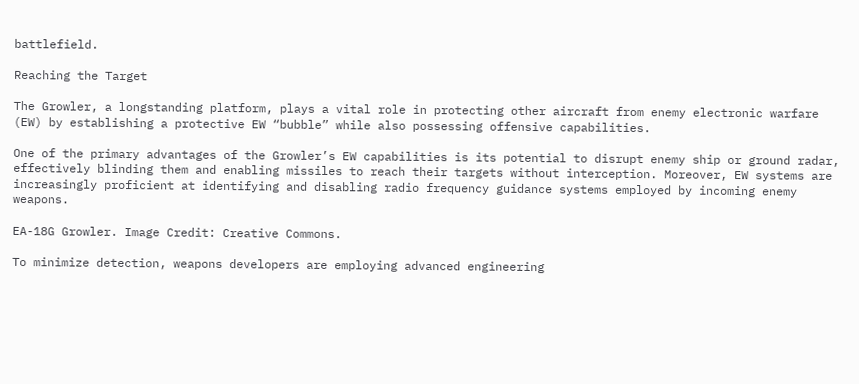battlefield.

Reaching the Target

The Growler, a longstanding platform, plays a vital role in protecting other aircraft from enemy electronic warfare (EW) by establishing a protective EW “bubble” while also possessing offensive capabilities.

One of the primary advantages of the Growler’s EW capabilities is its potential to disrupt enemy ship or ground radar, effectively blinding them and enabling missiles to reach their targets without interception. Moreover, EW systems are increasingly proficient at identifying and disabling radio frequency guidance systems employed by incoming enemy weapons.

EA-18G Growler. Image Credit: Creative Commons.

To minimize detection, weapons developers are employing advanced engineering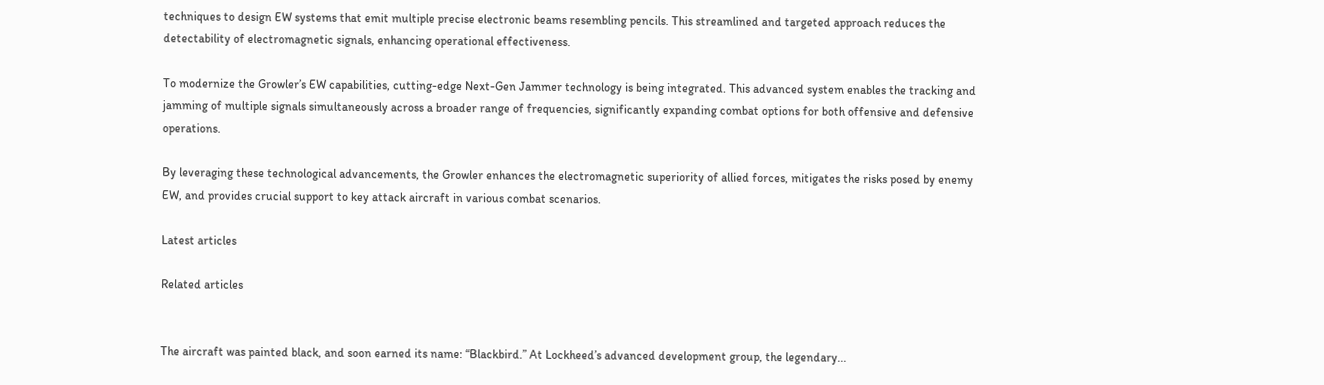techniques to design EW systems that emit multiple precise electronic beams resembling pencils. This streamlined and targeted approach reduces the detectability of electromagnetic signals, enhancing operational effectiveness.

To modernize the Growler’s EW capabilities, cutting-edge Next-Gen Jammer technology is being integrated. This advanced system enables the tracking and jamming of multiple signals simultaneously across a broader range of frequencies, significantly expanding combat options for both offensive and defensive operations.

By leveraging these technological advancements, the Growler enhances the electromagnetic superiority of allied forces, mitigates the risks posed by enemy EW, and provides crucial support to key attack aircraft in various combat scenarios.

Latest articles

Related articles


The aircraft was painted black, and soon earned its name: “Blackbird.” At Lockheed’s advanced development group, the legendary...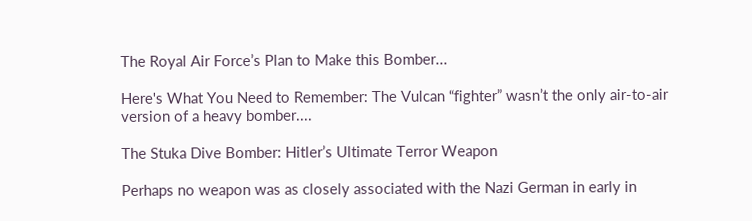The Royal Air Force’s Plan to Make this Bomber...

Here's What You Need to Remember: The Vulcan “fighter” wasn’t the only air-to-air version of a heavy bomber....

The Stuka Dive Bomber: Hitler’s Ultimate Terror Weapon

Perhaps no weapon was as closely associated with the Nazi German in early in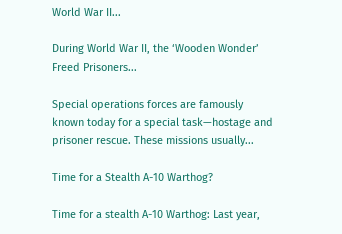World War II...

During World War II, the ‘Wooden Wonder’ Freed Prisoners...

Special operations forces are famously known today for a special task—hostage and prisoner rescue. These missions usually...

Time for a Stealth A-10 Warthog?

Time for a stealth A-10 Warthog: Last year,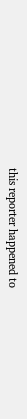this reporter happened to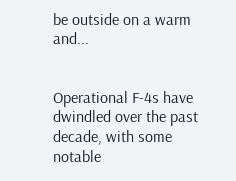be outside on a warm and...


Operational F-4s have dwindled over the past decade, with some notable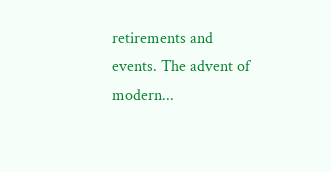retirements and events. The advent of modern...